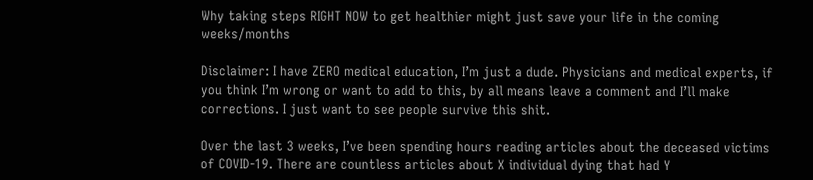Why taking steps RIGHT NOW to get healthier might just save your life in the coming weeks/months

Disclaimer: I have ZERO medical education, I’m just a dude. Physicians and medical experts, if you think I’m wrong or want to add to this, by all means leave a comment and I’ll make corrections. I just want to see people survive this shit.

Over the last 3 weeks, I’ve been spending hours reading articles about the deceased victims of COVID-19. There are countless articles about X individual dying that had Y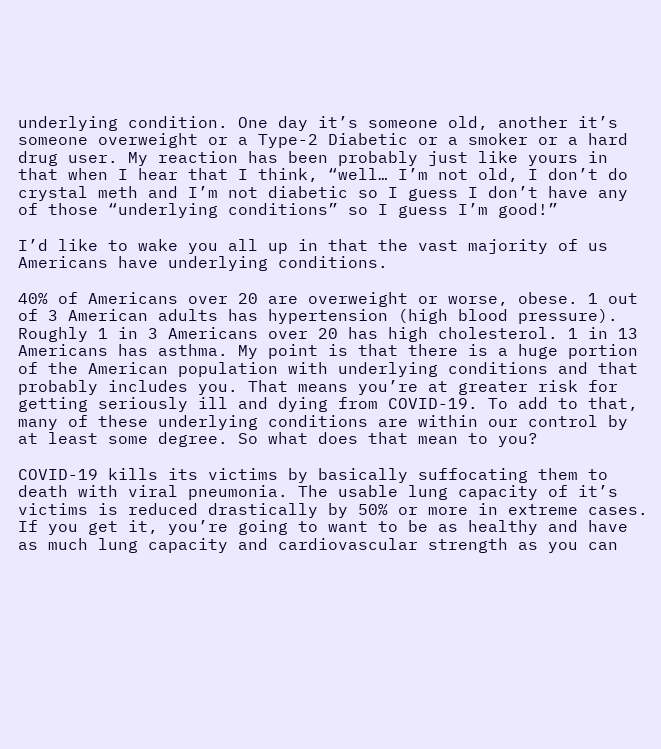underlying condition. One day it’s someone old, another it’s someone overweight or a Type-2 Diabetic or a smoker or a hard drug user. My reaction has been probably just like yours in that when I hear that I think, “well… I’m not old, I don’t do crystal meth and I’m not diabetic so I guess I don’t have any of those “underlying conditions” so I guess I’m good!”

I’d like to wake you all up in that the vast majority of us Americans have underlying conditions.

40% of Americans over 20 are overweight or worse, obese. 1 out of 3 American adults has hypertension (high blood pressure). Roughly 1 in 3 Americans over 20 has high cholesterol. 1 in 13 Americans has asthma. My point is that there is a huge portion of the American population with underlying conditions and that probably includes you. That means you’re at greater risk for getting seriously ill and dying from COVID-19. To add to that, many of these underlying conditions are within our control by at least some degree. So what does that mean to you?

COVID-19 kills its victims by basically suffocating them to death with viral pneumonia. The usable lung capacity of it’s victims is reduced drastically by 50% or more in extreme cases. If you get it, you’re going to want to be as healthy and have as much lung capacity and cardiovascular strength as you can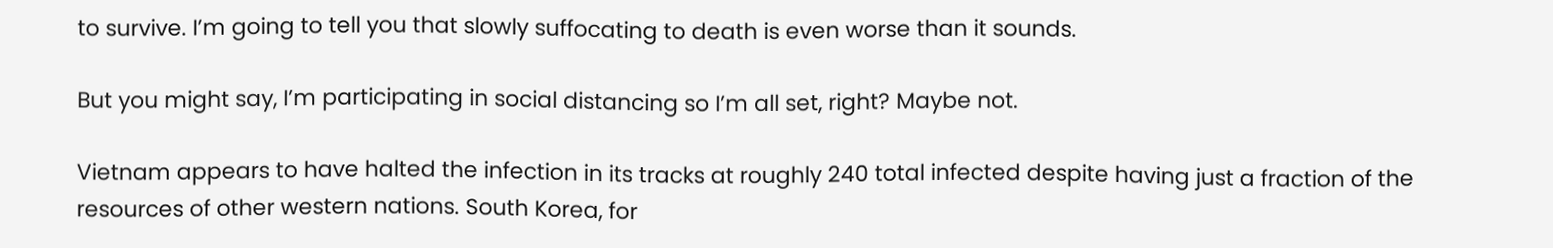to survive. I’m going to tell you that slowly suffocating to death is even worse than it sounds.

But you might say, I’m participating in social distancing so I’m all set, right? Maybe not.

Vietnam appears to have halted the infection in its tracks at roughly 240 total infected despite having just a fraction of the resources of other western nations. South Korea, for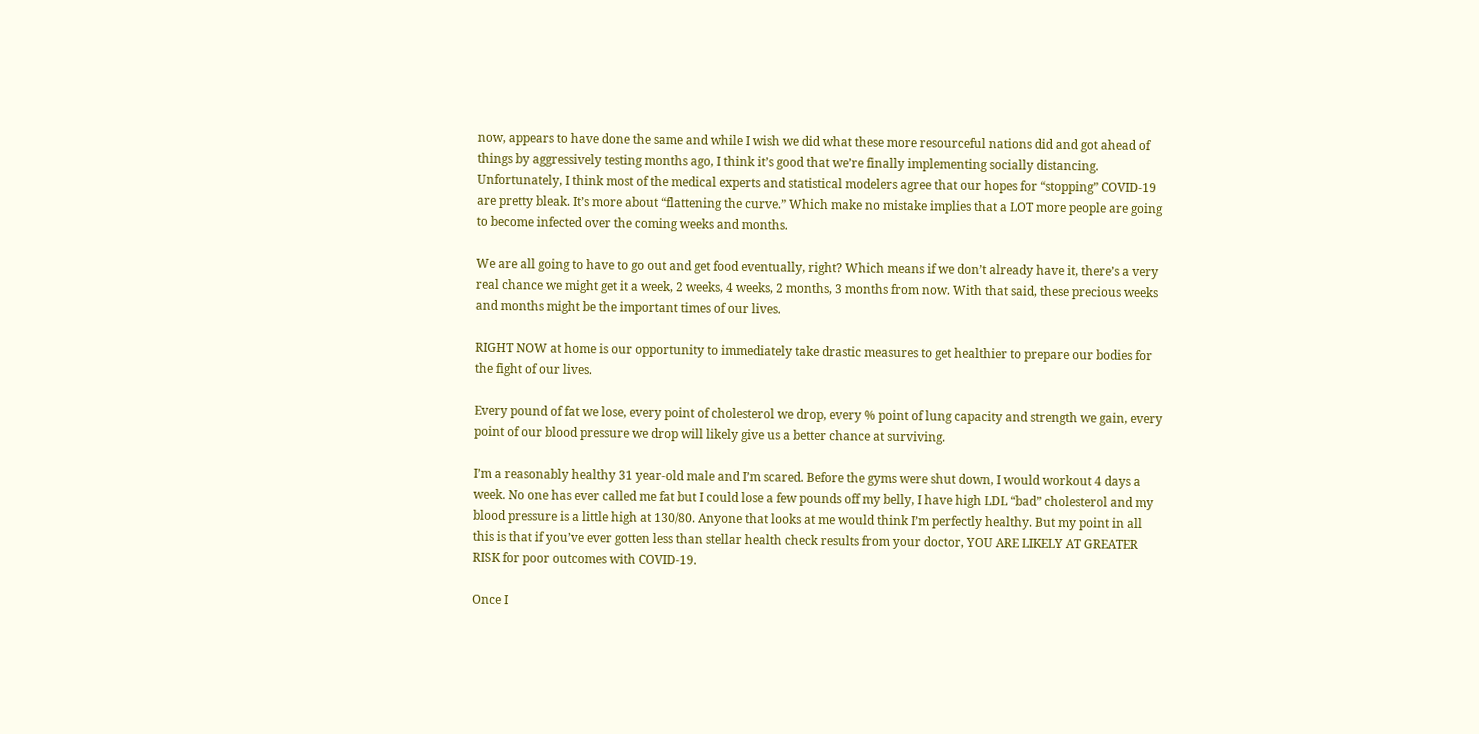now, appears to have done the same and while I wish we did what these more resourceful nations did and got ahead of things by aggressively testing months ago, I think it’s good that we’re finally implementing socially distancing. Unfortunately, I think most of the medical experts and statistical modelers agree that our hopes for “stopping” COVID-19 are pretty bleak. It’s more about “flattening the curve.” Which make no mistake implies that a LOT more people are going to become infected over the coming weeks and months.

We are all going to have to go out and get food eventually, right? Which means if we don’t already have it, there’s a very real chance we might get it a week, 2 weeks, 4 weeks, 2 months, 3 months from now. With that said, these precious weeks and months might be the important times of our lives.

RIGHT NOW at home is our opportunity to immediately take drastic measures to get healthier to prepare our bodies for the fight of our lives.

Every pound of fat we lose, every point of cholesterol we drop, every % point of lung capacity and strength we gain, every point of our blood pressure we drop will likely give us a better chance at surviving.

I’m a reasonably healthy 31 year-old male and I’m scared. Before the gyms were shut down, I would workout 4 days a week. No one has ever called me fat but I could lose a few pounds off my belly, I have high LDL “bad” cholesterol and my blood pressure is a little high at 130/80. Anyone that looks at me would think I’m perfectly healthy. But my point in all this is that if you’ve ever gotten less than stellar health check results from your doctor, YOU ARE LIKELY AT GREATER RISK for poor outcomes with COVID-19.

Once I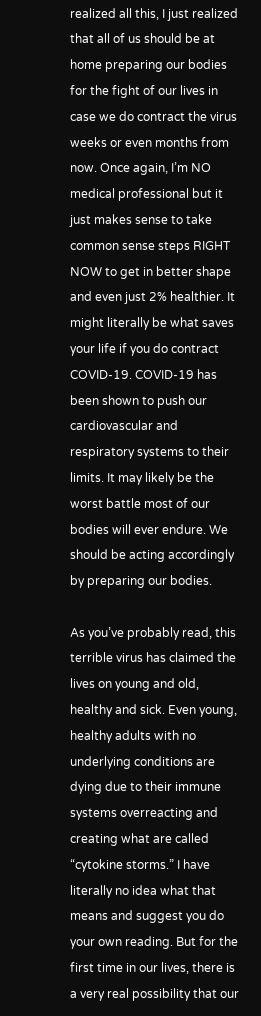realized all this, I just realized that all of us should be at home preparing our bodies for the fight of our lives in case we do contract the virus weeks or even months from now. Once again, I’m NO medical professional but it just makes sense to take common sense steps RIGHT NOW to get in better shape and even just 2% healthier. It might literally be what saves your life if you do contract COVID-19. COVID-19 has been shown to push our cardiovascular and respiratory systems to their limits. It may likely be the worst battle most of our bodies will ever endure. We should be acting accordingly by preparing our bodies.

As you’ve probably read, this terrible virus has claimed the lives on young and old, healthy and sick. Even young, healthy adults with no underlying conditions are dying due to their immune systems overreacting and creating what are called “cytokine storms.” I have literally no idea what that means and suggest you do your own reading. But for the first time in our lives, there is a very real possibility that our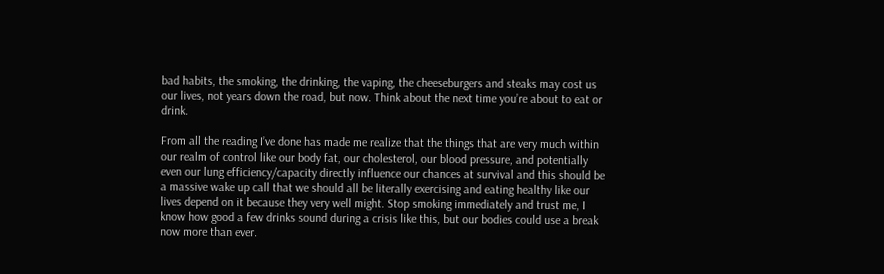bad habits, the smoking, the drinking, the vaping, the cheeseburgers and steaks may cost us our lives, not years down the road, but now. Think about the next time you’re about to eat or drink.

From all the reading I’ve done has made me realize that the things that are very much within our realm of control like our body fat, our cholesterol, our blood pressure, and potentially even our lung efficiency/capacity directly influence our chances at survival and this should be a massive wake up call that we should all be literally exercising and eating healthy like our lives depend on it because they very well might. Stop smoking immediately and trust me, I know how good a few drinks sound during a crisis like this, but our bodies could use a break now more than ever.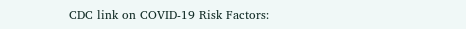CDC link on COVID-19 Risk Factors: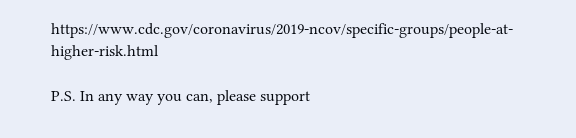https://www.cdc.gov/coronavirus/2019-ncov/specific-groups/people-at-higher-risk.html

P.S. In any way you can, please support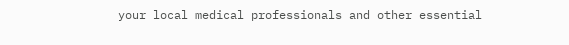your local medical professionals and other essential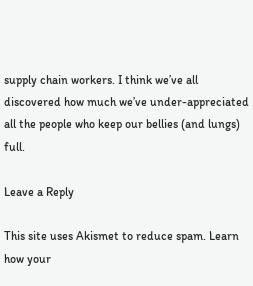supply chain workers. I think we’ve all discovered how much we’ve under-appreciated all the people who keep our bellies (and lungs) full.

Leave a Reply

This site uses Akismet to reduce spam. Learn how your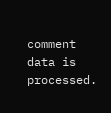comment data is processed.